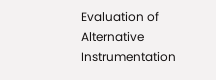Evaluation of Alternative Instrumentation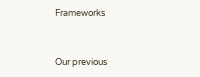Frameworks


Our previous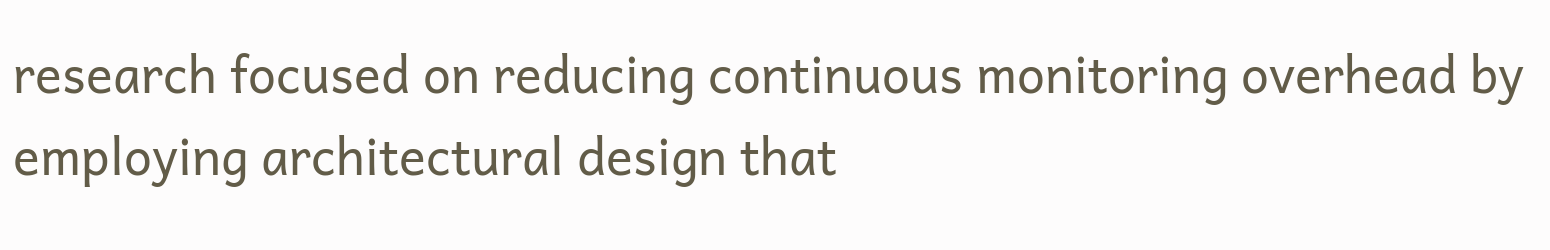research focused on reducing continuous monitoring overhead by employing architectural design that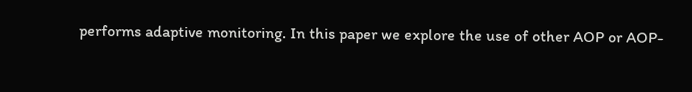performs adaptive monitoring. In this paper we explore the use of other AOP or AOP-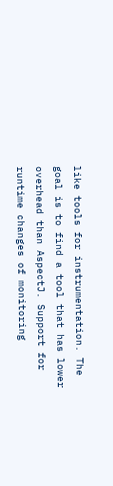like tools for instrumentation. The goal is to find a tool that has lower overhead than AspectJ. Support for runtime changes of monitoring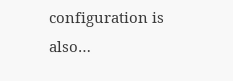configuration is also…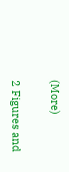(More)

2 Figures and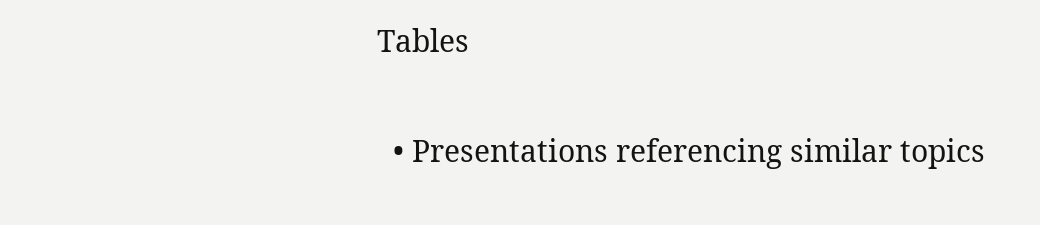Tables


  • Presentations referencing similar topics